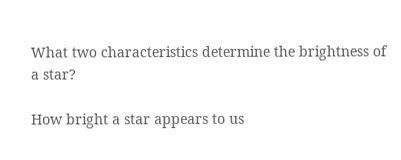What two characteristics determine the brightness of a star?

How bright a star appears to us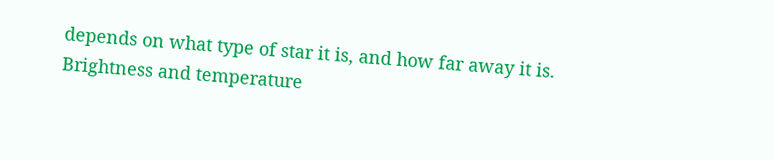depends on what type of star it is, and how far away it is. Brightness and temperature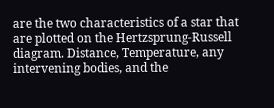are the two characteristics of a star that are plotted on the Hertzsprung-Russell diagram. Distance, Temperature, any intervening bodies, and the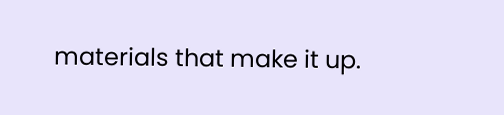materials that make it up.